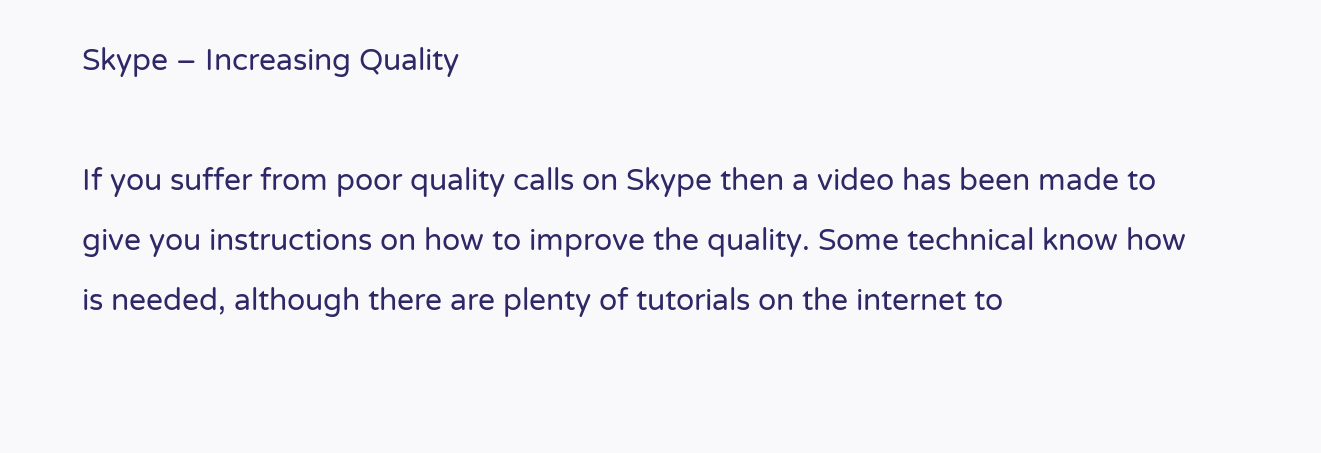Skype – Increasing Quality

If you suffer from poor quality calls on Skype then a video has been made to give you instructions on how to improve the quality. Some technical know how is needed, although there are plenty of tutorials on the internet to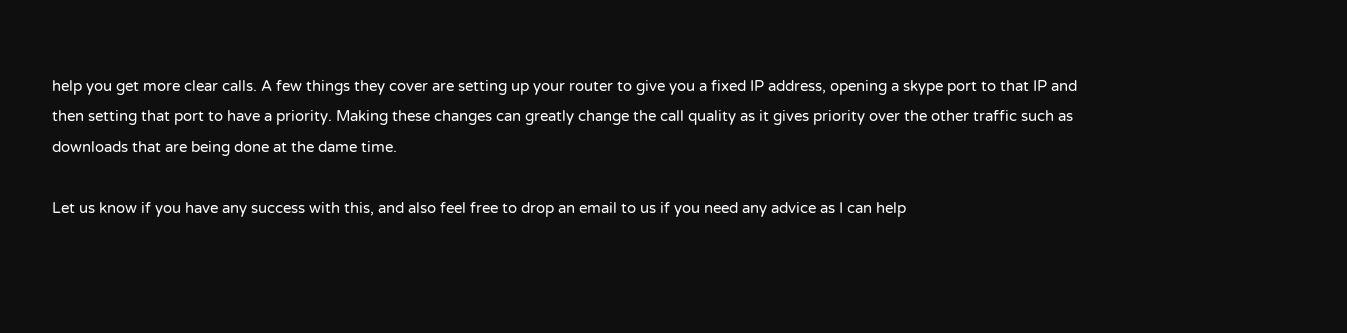help you get more clear calls. A few things they cover are setting up your router to give you a fixed IP address, opening a skype port to that IP and then setting that port to have a priority. Making these changes can greatly change the call quality as it gives priority over the other traffic such as downloads that are being done at the dame time.

Let us know if you have any success with this, and also feel free to drop an email to us if you need any advice as I can help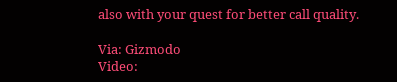also with your quest for better call quality.

Via: Gizmodo
Video: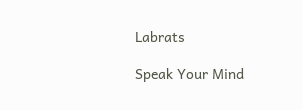Labrats

Speak Your Mind